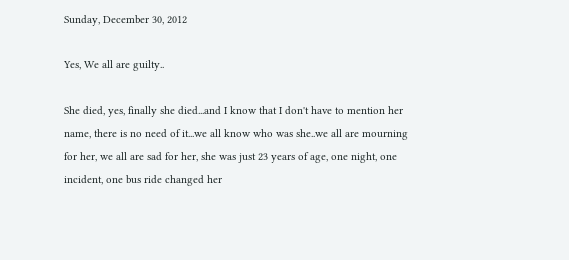Sunday, December 30, 2012

Yes, We all are guilty..

She died, yes, finally she died...and I know that I don't have to mention her name, there is no need of it...we all know who was she..we all are mourning for her, we all are sad for her, she was just 23 years of age, one night, one incident, one bus ride changed her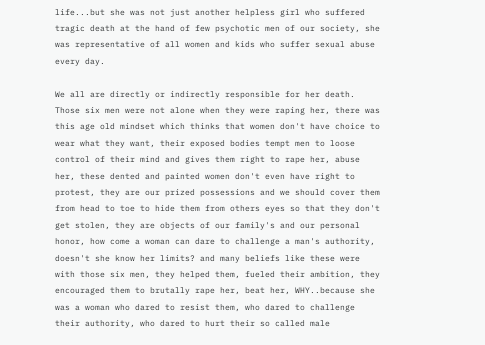life...but she was not just another helpless girl who suffered tragic death at the hand of few psychotic men of our society, she was representative of all women and kids who suffer sexual abuse every day.

We all are directly or indirectly responsible for her death. Those six men were not alone when they were raping her, there was this age old mindset which thinks that women don't have choice to wear what they want, their exposed bodies tempt men to loose control of their mind and gives them right to rape her, abuse her, these dented and painted women don't even have right to protest, they are our prized possessions and we should cover them from head to toe to hide them from others eyes so that they don't get stolen, they are objects of our family's and our personal honor, how come a woman can dare to challenge a man's authority, doesn't she know her limits? and many beliefs like these were with those six men, they helped them, fueled their ambition, they encouraged them to brutally rape her, beat her, WHY..because she was a woman who dared to resist them, who dared to challenge their authority, who dared to hurt their so called male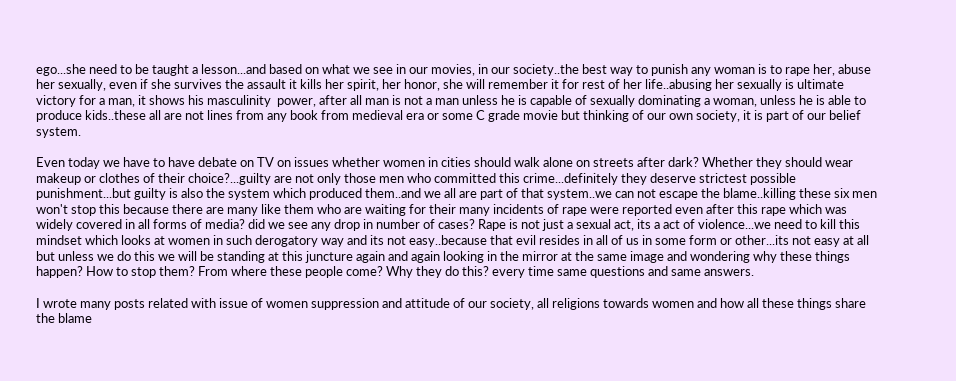ego...she need to be taught a lesson...and based on what we see in our movies, in our society..the best way to punish any woman is to rape her, abuse her sexually, even if she survives the assault it kills her spirit, her honor, she will remember it for rest of her life..abusing her sexually is ultimate victory for a man, it shows his masculinity  power, after all man is not a man unless he is capable of sexually dominating a woman, unless he is able to produce kids..these all are not lines from any book from medieval era or some C grade movie but thinking of our own society, it is part of our belief system.

Even today we have to have debate on TV on issues whether women in cities should walk alone on streets after dark? Whether they should wear makeup or clothes of their choice?...guilty are not only those men who committed this crime...definitely they deserve strictest possible punishment...but guilty is also the system which produced them..and we all are part of that system..we can not escape the blame..killing these six men won't stop this because there are many like them who are waiting for their many incidents of rape were reported even after this rape which was widely covered in all forms of media? did we see any drop in number of cases? Rape is not just a sexual act, its a act of violence...we need to kill this mindset which looks at women in such derogatory way and its not easy..because that evil resides in all of us in some form or other...its not easy at all but unless we do this we will be standing at this juncture again and again looking in the mirror at the same image and wondering why these things happen? How to stop them? From where these people come? Why they do this? every time same questions and same answers.

I wrote many posts related with issue of women suppression and attitude of our society, all religions towards women and how all these things share the blame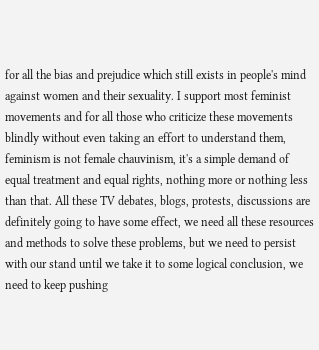for all the bias and prejudice which still exists in people's mind against women and their sexuality. I support most feminist movements and for all those who criticize these movements blindly without even taking an effort to understand them, feminism is not female chauvinism, it's a simple demand of equal treatment and equal rights, nothing more or nothing less than that. All these TV debates, blogs, protests, discussions are definitely going to have some effect, we need all these resources and methods to solve these problems, but we need to persist with our stand until we take it to some logical conclusion, we need to keep pushing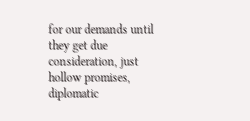for our demands until they get due consideration, just hollow promises, diplomatic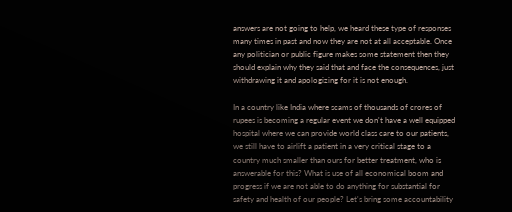answers are not going to help, we heard these type of responses many times in past and now they are not at all acceptable. Once any politician or public figure makes some statement then they should explain why they said that and face the consequences, just withdrawing it and apologizing for it is not enough.

In a country like India where scams of thousands of crores of rupees is becoming a regular event we don't have a well equipped hospital where we can provide world class care to our patients, we still have to airlift a patient in a very critical stage to a country much smaller than ours for better treatment, who is answerable for this? What is use of all economical boom and progress if we are not able to do anything for substantial for safety and health of our people? Let's bring some accountability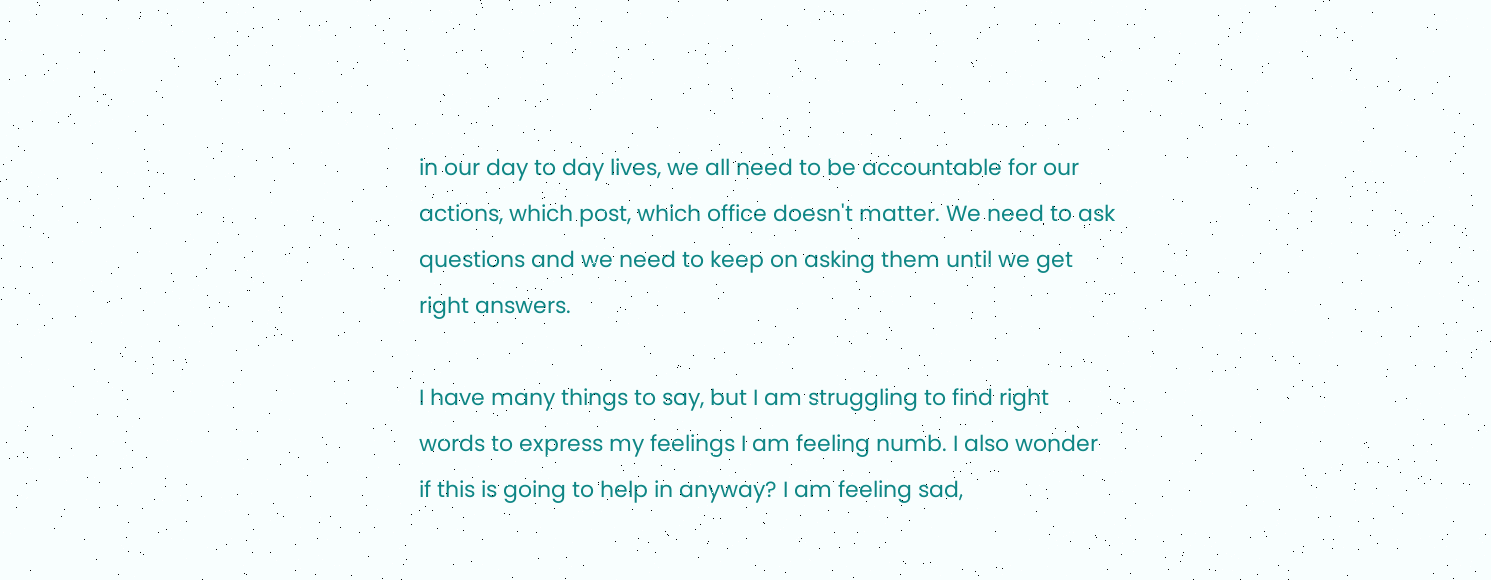in our day to day lives, we all need to be accountable for our actions, which post, which office doesn't matter. We need to ask questions and we need to keep on asking them until we get right answers.

I have many things to say, but I am struggling to find right words to express my feelings I am feeling numb. I also wonder if this is going to help in anyway? I am feeling sad,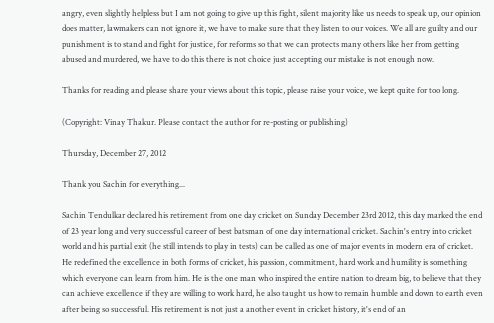angry, even slightly helpless but I am not going to give up this fight, silent majority like us needs to speak up, our opinion does matter, lawmakers can not ignore it, we have to make sure that they listen to our voices. We all are guilty and our punishment is to stand and fight for justice, for reforms so that we can protects many others like her from getting abused and murdered, we have to do this there is not choice just accepting our mistake is not enough now.

Thanks for reading and please share your views about this topic, please raise your voice, we kept quite for too long.

(Copyright: Vinay Thakur. Please contact the author for re-posting or publishing)

Thursday, December 27, 2012

Thank you Sachin for everything...

Sachin Tendulkar declared his retirement from one day cricket on Sunday December 23rd 2012, this day marked the end of 23 year long and very successful career of best batsman of one day international cricket. Sachin's entry into cricket world and his partial exit (he still intends to play in tests) can be called as one of major events in modern era of cricket. He redefined the excellence in both forms of cricket, his passion, commitment, hard work and humility is something which everyone can learn from him. He is the one man who inspired the entire nation to dream big, to believe that they can achieve excellence if they are willing to work hard, he also taught us how to remain humble and down to earth even after being so successful. His retirement is not just a another event in cricket history, it's end of an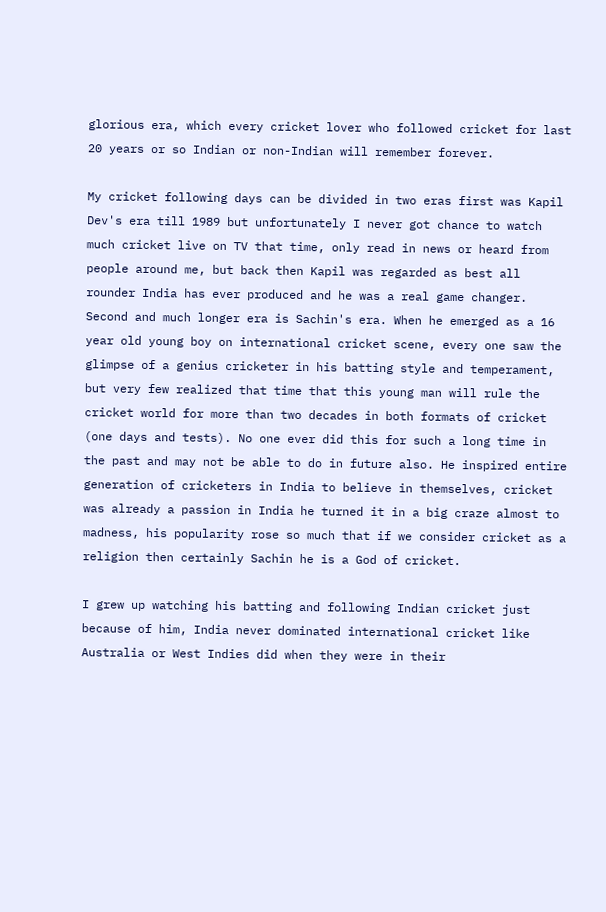glorious era, which every cricket lover who followed cricket for last 20 years or so Indian or non-Indian will remember forever.

My cricket following days can be divided in two eras first was Kapil Dev's era till 1989 but unfortunately I never got chance to watch much cricket live on TV that time, only read in news or heard from people around me, but back then Kapil was regarded as best all rounder India has ever produced and he was a real game changer. Second and much longer era is Sachin's era. When he emerged as a 16 year old young boy on international cricket scene, every one saw the glimpse of a genius cricketer in his batting style and temperament, but very few realized that time that this young man will rule the cricket world for more than two decades in both formats of cricket (one days and tests). No one ever did this for such a long time in the past and may not be able to do in future also. He inspired entire generation of cricketers in India to believe in themselves, cricket was already a passion in India he turned it in a big craze almost to madness, his popularity rose so much that if we consider cricket as a religion then certainly Sachin he is a God of cricket.

I grew up watching his batting and following Indian cricket just because of him, India never dominated international cricket like Australia or West Indies did when they were in their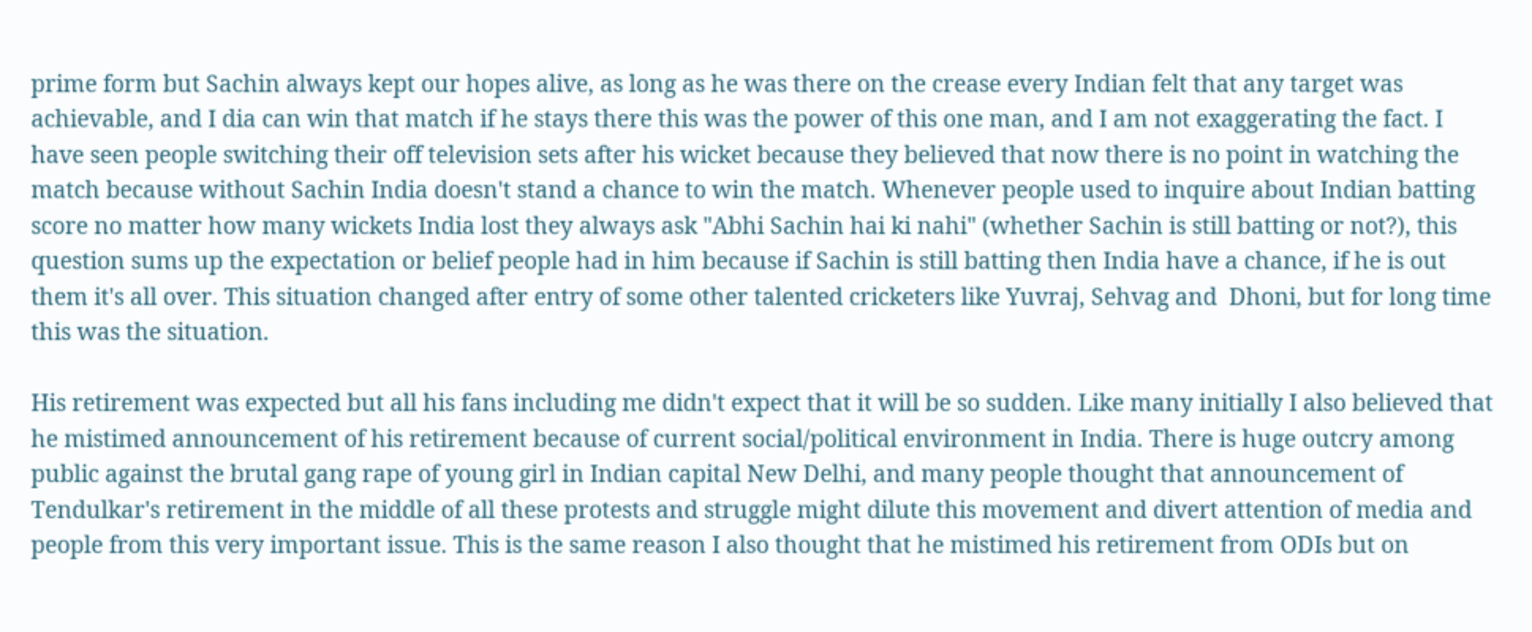prime form but Sachin always kept our hopes alive, as long as he was there on the crease every Indian felt that any target was achievable, and I dia can win that match if he stays there this was the power of this one man, and I am not exaggerating the fact. I have seen people switching their off television sets after his wicket because they believed that now there is no point in watching the match because without Sachin India doesn't stand a chance to win the match. Whenever people used to inquire about Indian batting score no matter how many wickets India lost they always ask "Abhi Sachin hai ki nahi" (whether Sachin is still batting or not?), this question sums up the expectation or belief people had in him because if Sachin is still batting then India have a chance, if he is out them it's all over. This situation changed after entry of some other talented cricketers like Yuvraj, Sehvag and  Dhoni, but for long time this was the situation.

His retirement was expected but all his fans including me didn't expect that it will be so sudden. Like many initially I also believed that he mistimed announcement of his retirement because of current social/political environment in India. There is huge outcry among public against the brutal gang rape of young girl in Indian capital New Delhi, and many people thought that announcement of Tendulkar's retirement in the middle of all these protests and struggle might dilute this movement and divert attention of media and people from this very important issue. This is the same reason I also thought that he mistimed his retirement from ODIs but on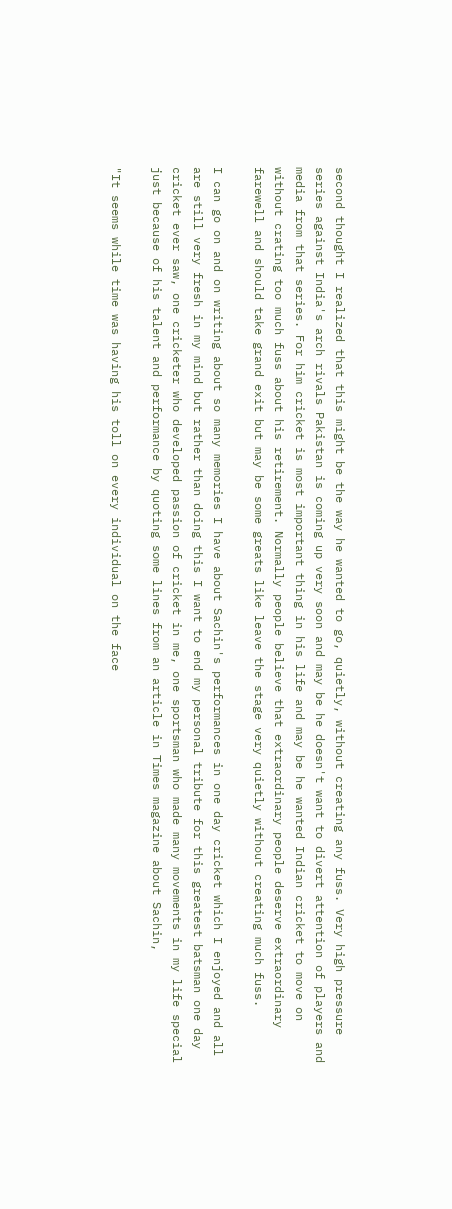second thought I realized that this might be the way he wanted to go, quietly, without creating any fuss. Very high pressure series against India's arch rivals Pakistan is coming up very soon and may be he doesn't want to divert attention of players and media from that series. For him cricket is most important thing in his life and may be he wanted Indian cricket to move on without crating too much fuss about his retirement. Normally people believe that extraordinary people deserve extraordinary farewell and should take grand exit but may be some greats like leave the stage very quietly without creating much fuss.

I can go on and on writing about so many memories I have about Sachin's performances in one day cricket which I enjoyed and all are still very fresh in my mind but rather than doing this I want to end my personal tribute for this greatest batsman one day cricket ever saw, one cricketer who developed passion of cricket in me, one sportsman who made many movements in my life special just because of his talent and performance by quoting some lines from an article in Times magazine about Sachin,

"It seems while time was having his toll on every individual on the face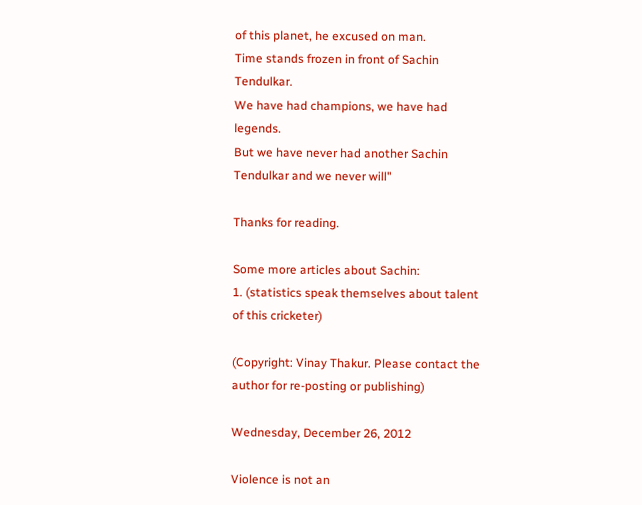of this planet, he excused on man.
Time stands frozen in front of Sachin Tendulkar.
We have had champions, we have had legends.
But we have never had another Sachin Tendulkar and we never will"

Thanks for reading.

Some more articles about Sachin:
1. (statistics speak themselves about talent of this cricketer)

(Copyright: Vinay Thakur. Please contact the author for re-posting or publishing)

Wednesday, December 26, 2012

Violence is not an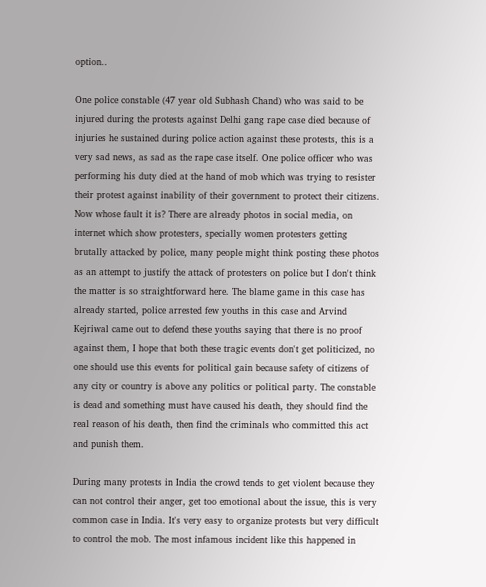option..

One police constable (47 year old Subhash Chand) who was said to be injured during the protests against Delhi gang rape case died because of injuries he sustained during police action against these protests, this is a very sad news, as sad as the rape case itself. One police officer who was performing his duty died at the hand of mob which was trying to resister their protest against inability of their government to protect their citizens. Now whose fault it is? There are already photos in social media, on internet which show protesters, specially women protesters getting brutally attacked by police, many people might think posting these photos as an attempt to justify the attack of protesters on police but I don't think the matter is so straightforward here. The blame game in this case has already started, police arrested few youths in this case and Arvind Kejriwal came out to defend these youths saying that there is no proof against them, I hope that both these tragic events don't get politicized, no one should use this events for political gain because safety of citizens of any city or country is above any politics or political party. The constable is dead and something must have caused his death, they should find the real reason of his death, then find the criminals who committed this act and punish them.

During many protests in India the crowd tends to get violent because they can not control their anger, get too emotional about the issue, this is very common case in India. It's very easy to organize protests but very difficult to control the mob. The most infamous incident like this happened in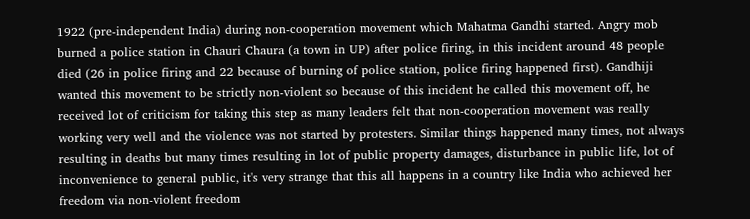1922 (pre-independent India) during non-cooperation movement which Mahatma Gandhi started. Angry mob burned a police station in Chauri Chaura (a town in UP) after police firing, in this incident around 48 people died (26 in police firing and 22 because of burning of police station, police firing happened first). Gandhiji wanted this movement to be strictly non-violent so because of this incident he called this movement off, he received lot of criticism for taking this step as many leaders felt that non-cooperation movement was really working very well and the violence was not started by protesters. Similar things happened many times, not always resulting in deaths but many times resulting in lot of public property damages, disturbance in public life, lot of inconvenience to general public, it's very strange that this all happens in a country like India who achieved her freedom via non-violent freedom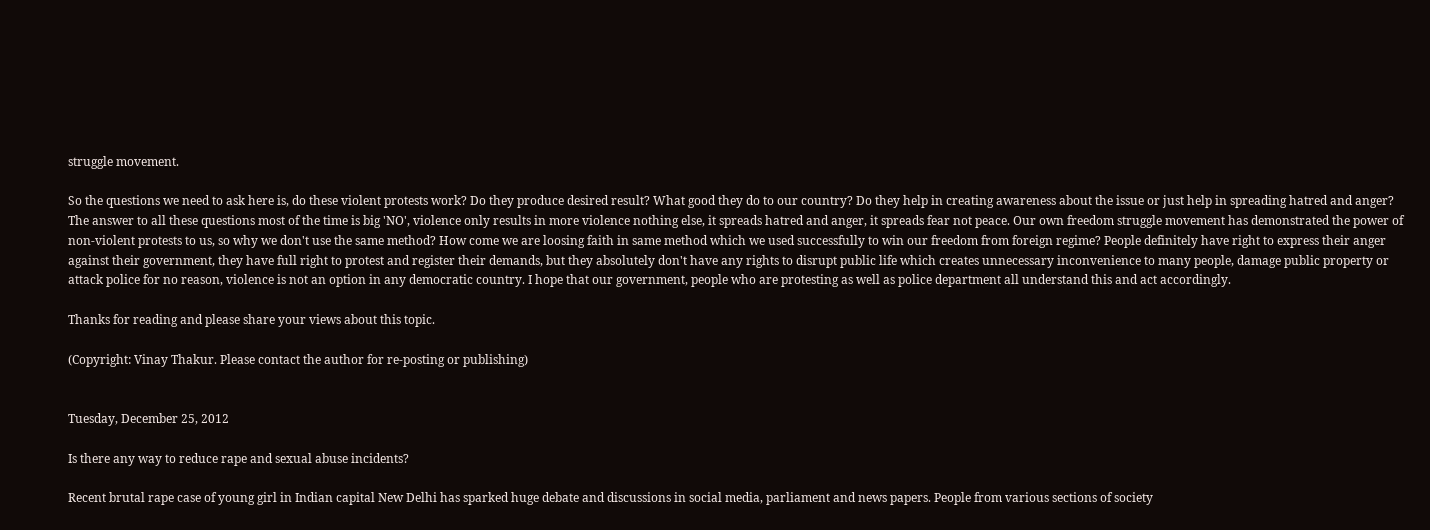struggle movement.

So the questions we need to ask here is, do these violent protests work? Do they produce desired result? What good they do to our country? Do they help in creating awareness about the issue or just help in spreading hatred and anger? The answer to all these questions most of the time is big 'NO', violence only results in more violence nothing else, it spreads hatred and anger, it spreads fear not peace. Our own freedom struggle movement has demonstrated the power of non-violent protests to us, so why we don't use the same method? How come we are loosing faith in same method which we used successfully to win our freedom from foreign regime? People definitely have right to express their anger against their government, they have full right to protest and register their demands, but they absolutely don't have any rights to disrupt public life which creates unnecessary inconvenience to many people, damage public property or attack police for no reason, violence is not an option in any democratic country. I hope that our government, people who are protesting as well as police department all understand this and act accordingly.

Thanks for reading and please share your views about this topic.

(Copyright: Vinay Thakur. Please contact the author for re-posting or publishing)


Tuesday, December 25, 2012

Is there any way to reduce rape and sexual abuse incidents?

Recent brutal rape case of young girl in Indian capital New Delhi has sparked huge debate and discussions in social media, parliament and news papers. People from various sections of society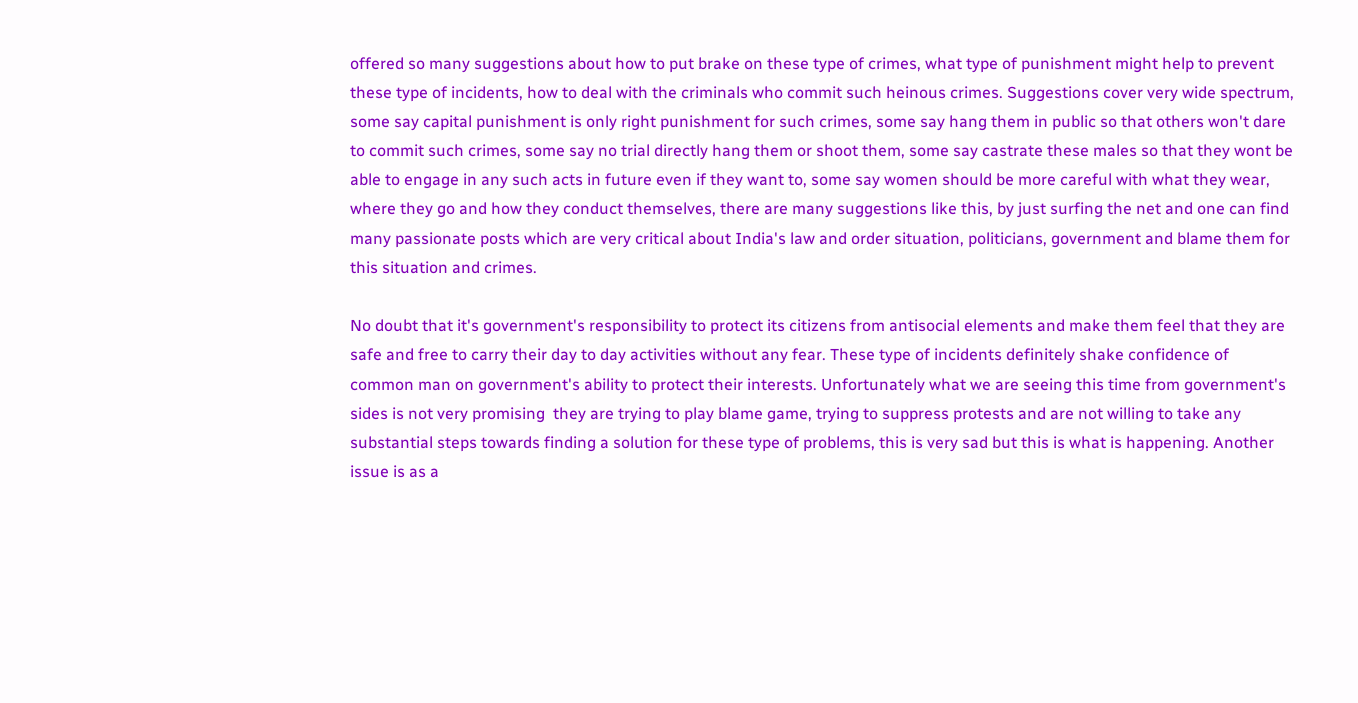offered so many suggestions about how to put brake on these type of crimes, what type of punishment might help to prevent these type of incidents, how to deal with the criminals who commit such heinous crimes. Suggestions cover very wide spectrum, some say capital punishment is only right punishment for such crimes, some say hang them in public so that others won't dare to commit such crimes, some say no trial directly hang them or shoot them, some say castrate these males so that they wont be able to engage in any such acts in future even if they want to, some say women should be more careful with what they wear, where they go and how they conduct themselves, there are many suggestions like this, by just surfing the net and one can find many passionate posts which are very critical about India's law and order situation, politicians, government and blame them for this situation and crimes.

No doubt that it's government's responsibility to protect its citizens from antisocial elements and make them feel that they are safe and free to carry their day to day activities without any fear. These type of incidents definitely shake confidence of common man on government's ability to protect their interests. Unfortunately what we are seeing this time from government's sides is not very promising  they are trying to play blame game, trying to suppress protests and are not willing to take any substantial steps towards finding a solution for these type of problems, this is very sad but this is what is happening. Another issue is as a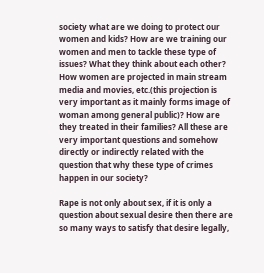society what are we doing to protect our women and kids? How are we training our women and men to tackle these type of issues? What they think about each other? How women are projected in main stream media and movies, etc.(this projection is very important as it mainly forms image of woman among general public)? How are they treated in their families? All these are very important questions and somehow directly or indirectly related with the question that why these type of crimes happen in our society?

Rape is not only about sex, if it is only a question about sexual desire then there are so many ways to satisfy that desire legally,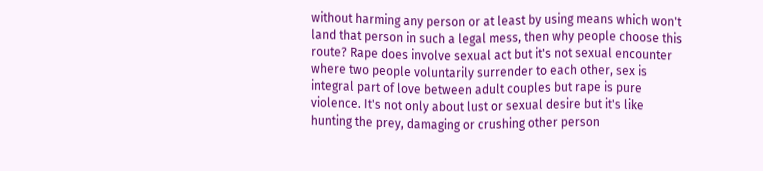without harming any person or at least by using means which won't land that person in such a legal mess, then why people choose this route? Rape does involve sexual act but it's not sexual encounter where two people voluntarily surrender to each other, sex is integral part of love between adult couples but rape is pure violence. It's not only about lust or sexual desire but it's like hunting the prey, damaging or crushing other person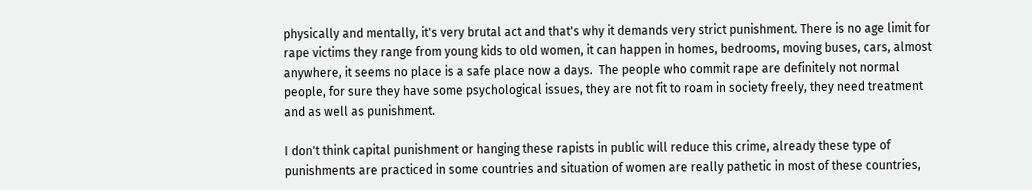physically and mentally, it's very brutal act and that's why it demands very strict punishment. There is no age limit for rape victims they range from young kids to old women, it can happen in homes, bedrooms, moving buses, cars, almost anywhere, it seems no place is a safe place now a days.  The people who commit rape are definitely not normal people, for sure they have some psychological issues, they are not fit to roam in society freely, they need treatment and as well as punishment.

I don't think capital punishment or hanging these rapists in public will reduce this crime, already these type of punishments are practiced in some countries and situation of women are really pathetic in most of these countries,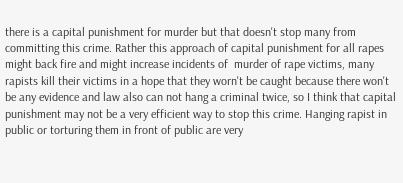there is a capital punishment for murder but that doesn't stop many from committing this crime. Rather this approach of capital punishment for all rapes might back fire and might increase incidents of  murder of rape victims, many rapists kill their victims in a hope that they worn't be caught because there won't be any evidence and law also can not hang a criminal twice, so I think that capital punishment may not be a very efficient way to stop this crime. Hanging rapist in public or torturing them in front of public are very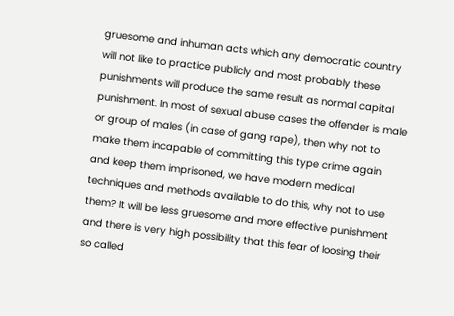gruesome and inhuman acts which any democratic country will not like to practice publicly and most probably these punishments will produce the same result as normal capital punishment. In most of sexual abuse cases the offender is male or group of males (in case of gang rape), then why not to make them incapable of committing this type crime again and keep them imprisoned, we have modern medical techniques and methods available to do this, why not to use them? It will be less gruesome and more effective punishment and there is very high possibility that this fear of loosing their so called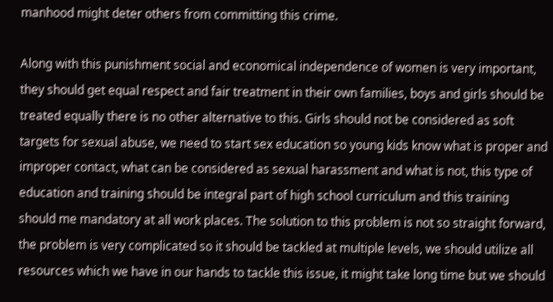manhood might deter others from committing this crime.

Along with this punishment social and economical independence of women is very important, they should get equal respect and fair treatment in their own families, boys and girls should be treated equally there is no other alternative to this. Girls should not be considered as soft targets for sexual abuse, we need to start sex education so young kids know what is proper and improper contact, what can be considered as sexual harassment and what is not, this type of education and training should be integral part of high school curriculum and this training should me mandatory at all work places. The solution to this problem is not so straight forward, the problem is very complicated so it should be tackled at multiple levels, we should utilize all resources which we have in our hands to tackle this issue, it might take long time but we should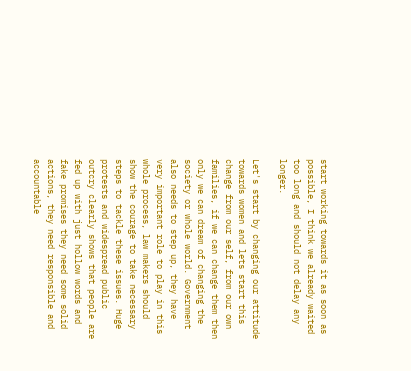start working towards it as soon as possible, I think we already waited too long and should not delay any longer.

Let's start by changing our attitude towards women and lets start this change from our self, from our own families, if we can change them then only we can dream of changing the society or whole world. Government  also needs to step up, they have very important role to play in this whole process, law makers should show the courage to take necessary steps to tackle these issues. Huge protests and widespread public outcry clearly shows that people are fed up with just hollow words and fake promises they need some solid actions, they need responsible and accountable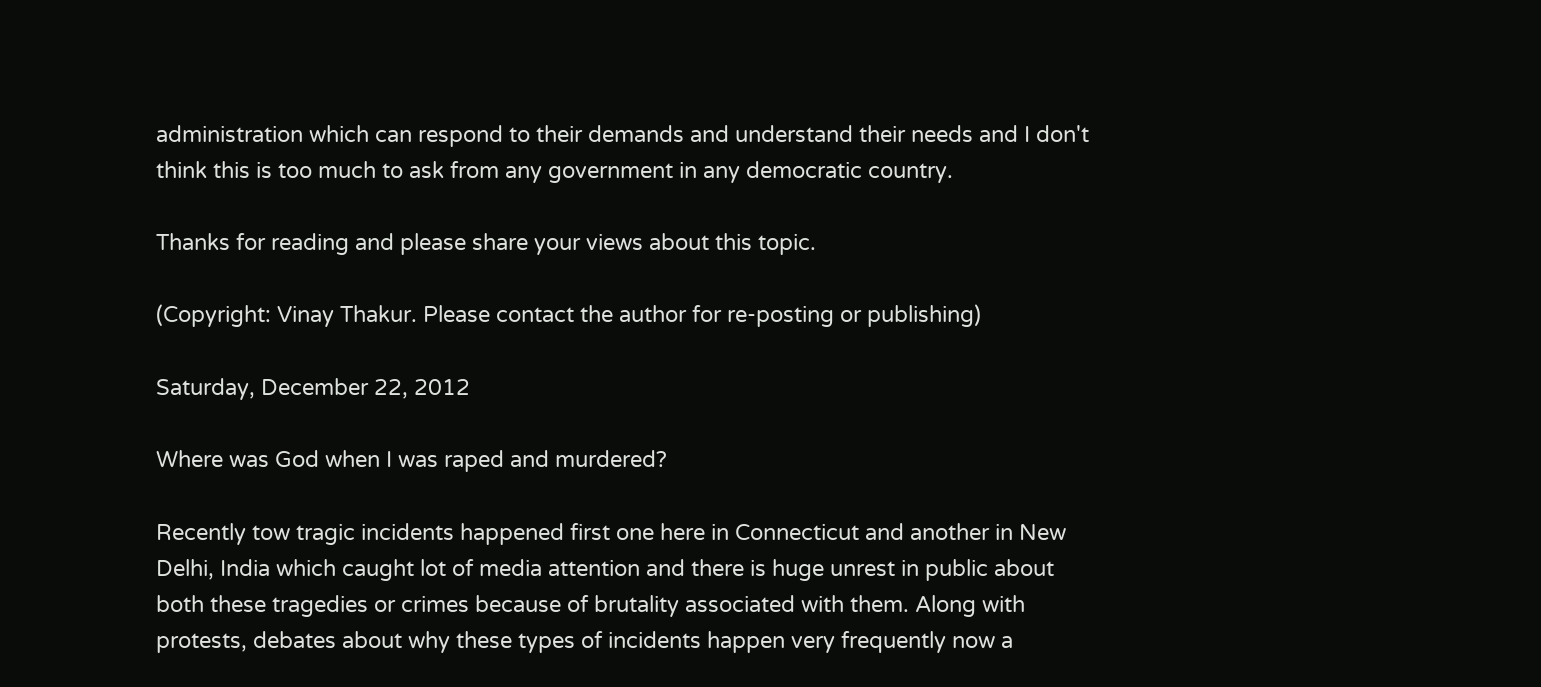administration which can respond to their demands and understand their needs and I don't think this is too much to ask from any government in any democratic country.

Thanks for reading and please share your views about this topic.

(Copyright: Vinay Thakur. Please contact the author for re-posting or publishing)

Saturday, December 22, 2012

Where was God when I was raped and murdered?

Recently tow tragic incidents happened first one here in Connecticut and another in New Delhi, India which caught lot of media attention and there is huge unrest in public about both these tragedies or crimes because of brutality associated with them. Along with protests, debates about why these types of incidents happen very frequently now a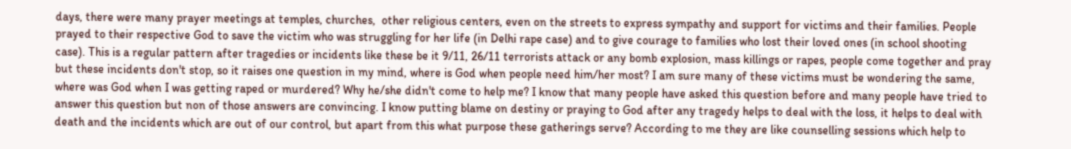days, there were many prayer meetings at temples, churches,  other religious centers, even on the streets to express sympathy and support for victims and their families. People prayed to their respective God to save the victim who was struggling for her life (in Delhi rape case) and to give courage to families who lost their loved ones (in school shooting case). This is a regular pattern after tragedies or incidents like these be it 9/11, 26/11 terrorists attack or any bomb explosion, mass killings or rapes, people come together and pray but these incidents don't stop, so it raises one question in my mind, where is God when people need him/her most? I am sure many of these victims must be wondering the same, where was God when I was getting raped or murdered? Why he/she didn't come to help me? I know that many people have asked this question before and many people have tried to answer this question but non of those answers are convincing. I know putting blame on destiny or praying to God after any tragedy helps to deal with the loss, it helps to deal with death and the incidents which are out of our control, but apart from this what purpose these gatherings serve? According to me they are like counselling sessions which help to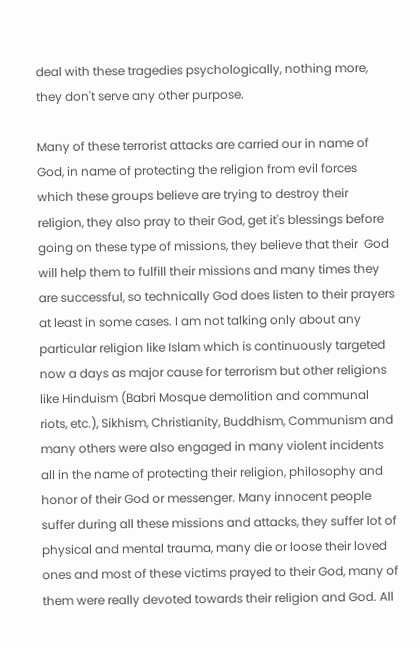deal with these tragedies psychologically, nothing more, they don't serve any other purpose.

Many of these terrorist attacks are carried our in name of God, in name of protecting the religion from evil forces which these groups believe are trying to destroy their religion, they also pray to their God, get it's blessings before going on these type of missions, they believe that their  God will help them to fulfill their missions and many times they are successful, so technically God does listen to their prayers at least in some cases. I am not talking only about any particular religion like Islam which is continuously targeted now a days as major cause for terrorism but other religions like Hinduism (Babri Mosque demolition and communal riots, etc.), Sikhism, Christianity, Buddhism, Communism and many others were also engaged in many violent incidents all in the name of protecting their religion, philosophy and honor of their God or messenger. Many innocent people suffer during all these missions and attacks, they suffer lot of physical and mental trauma, many die or loose their loved ones and most of these victims prayed to their God, many of them were really devoted towards their religion and God. All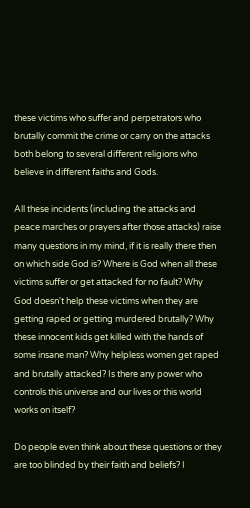these victims who suffer and perpetrators who brutally commit the crime or carry on the attacks both belong to several different religions who believe in different faiths and Gods.

All these incidents (including the attacks and peace marches or prayers after those attacks) raise many questions in my mind, if it is really there then on which side God is? Where is God when all these victims suffer or get attacked for no fault? Why God doesn't help these victims when they are getting raped or getting murdered brutally? Why these innocent kids get killed with the hands of some insane man? Why helpless women get raped and brutally attacked? Is there any power who controls this universe and our lives or this world works on itself?

Do people even think about these questions or they are too blinded by their faith and beliefs? I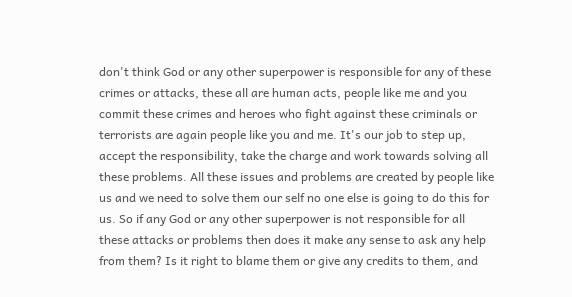don't think God or any other superpower is responsible for any of these crimes or attacks, these all are human acts, people like me and you commit these crimes and heroes who fight against these criminals or terrorists are again people like you and me. It's our job to step up, accept the responsibility, take the charge and work towards solving all these problems. All these issues and problems are created by people like us and we need to solve them our self no one else is going to do this for us. So if any God or any other superpower is not responsible for all these attacks or problems then does it make any sense to ask any help from them? Is it right to blame them or give any credits to them, and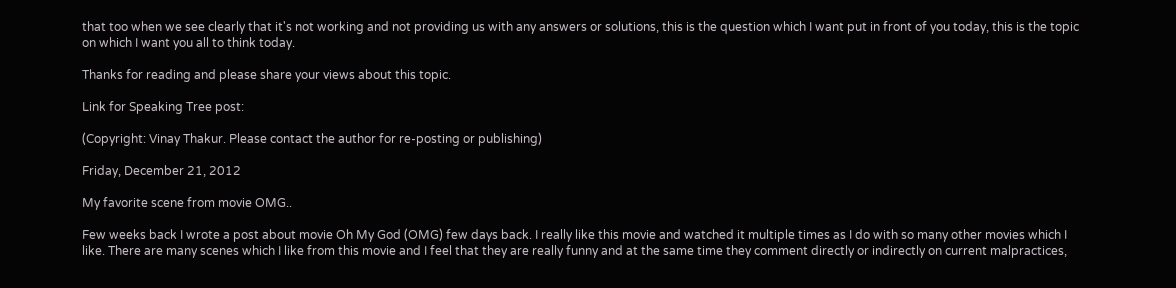that too when we see clearly that it's not working and not providing us with any answers or solutions, this is the question which I want put in front of you today, this is the topic on which I want you all to think today.

Thanks for reading and please share your views about this topic.

Link for Speaking Tree post:

(Copyright: Vinay Thakur. Please contact the author for re-posting or publishing)

Friday, December 21, 2012

My favorite scene from movie OMG..

Few weeks back I wrote a post about movie Oh My God (OMG) few days back. I really like this movie and watched it multiple times as I do with so many other movies which I like. There are many scenes which I like from this movie and I feel that they are really funny and at the same time they comment directly or indirectly on current malpractices,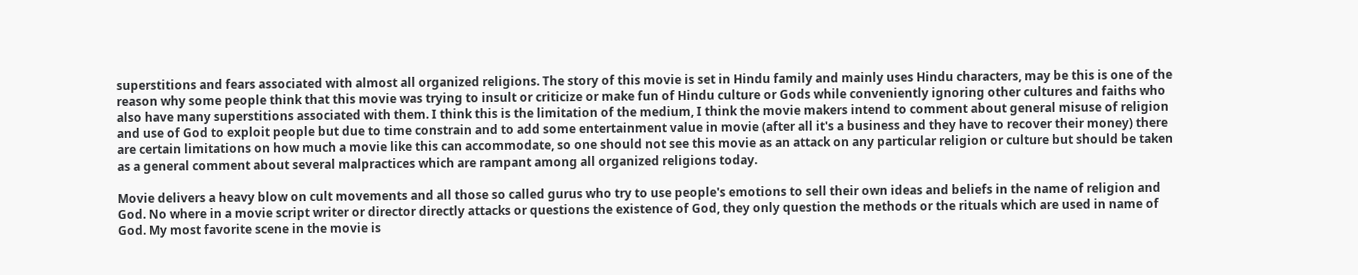superstitions and fears associated with almost all organized religions. The story of this movie is set in Hindu family and mainly uses Hindu characters, may be this is one of the reason why some people think that this movie was trying to insult or criticize or make fun of Hindu culture or Gods while conveniently ignoring other cultures and faiths who also have many superstitions associated with them. I think this is the limitation of the medium, I think the movie makers intend to comment about general misuse of religion and use of God to exploit people but due to time constrain and to add some entertainment value in movie (after all it's a business and they have to recover their money) there are certain limitations on how much a movie like this can accommodate, so one should not see this movie as an attack on any particular religion or culture but should be taken as a general comment about several malpractices which are rampant among all organized religions today.

Movie delivers a heavy blow on cult movements and all those so called gurus who try to use people's emotions to sell their own ideas and beliefs in the name of religion and God. No where in a movie script writer or director directly attacks or questions the existence of God, they only question the methods or the rituals which are used in name of God. My most favorite scene in the movie is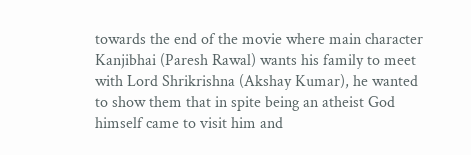towards the end of the movie where main character Kanjibhai (Paresh Rawal) wants his family to meet with Lord Shrikrishna (Akshay Kumar), he wanted to show them that in spite being an atheist God himself came to visit him and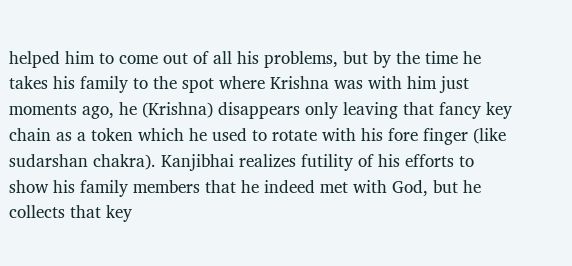helped him to come out of all his problems, but by the time he takes his family to the spot where Krishna was with him just moments ago, he (Krishna) disappears only leaving that fancy key chain as a token which he used to rotate with his fore finger (like sudarshan chakra). Kanjibhai realizes futility of his efforts to show his family members that he indeed met with God, but he collects that key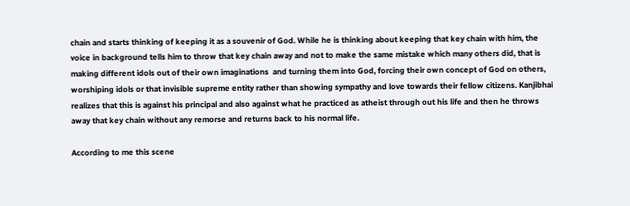chain and starts thinking of keeping it as a souvenir of God. While he is thinking about keeping that key chain with him, the voice in background tells him to throw that key chain away and not to make the same mistake which many others did, that is making different idols out of their own imaginations  and turning them into God, forcing their own concept of God on others, worshiping idols or that invisible supreme entity rather than showing sympathy and love towards their fellow citizens. Kanjibhai realizes that this is against his principal and also against what he practiced as atheist through out his life and then he throws away that key chain without any remorse and returns back to his normal life.

According to me this scene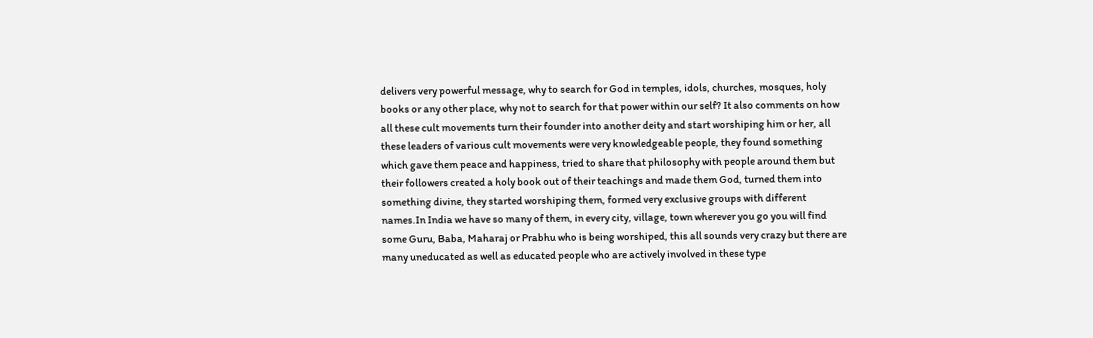delivers very powerful message, why to search for God in temples, idols, churches, mosques, holy books or any other place, why not to search for that power within our self? It also comments on how all these cult movements turn their founder into another deity and start worshiping him or her, all these leaders of various cult movements were very knowledgeable people, they found something which gave them peace and happiness, tried to share that philosophy with people around them but their followers created a holy book out of their teachings and made them God, turned them into something divine, they started worshiping them, formed very exclusive groups with different names.In India we have so many of them, in every city, village, town wherever you go you will find some Guru, Baba, Maharaj or Prabhu who is being worshiped, this all sounds very crazy but there are many uneducated as well as educated people who are actively involved in these type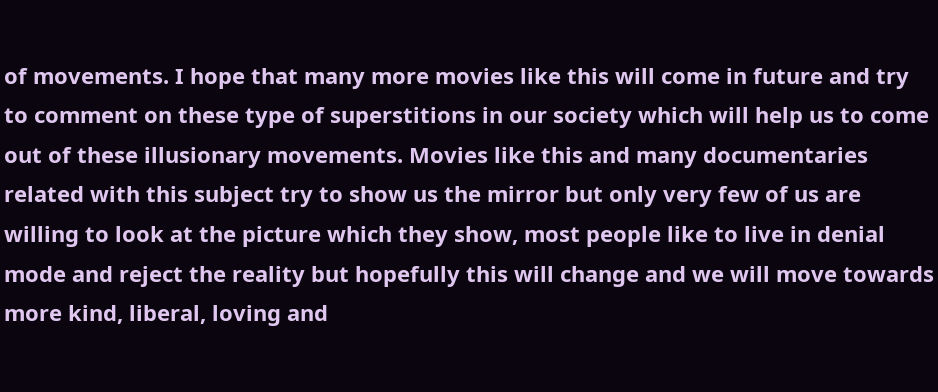of movements. I hope that many more movies like this will come in future and try to comment on these type of superstitions in our society which will help us to come out of these illusionary movements. Movies like this and many documentaries related with this subject try to show us the mirror but only very few of us are willing to look at the picture which they show, most people like to live in denial mode and reject the reality but hopefully this will change and we will move towards more kind, liberal, loving and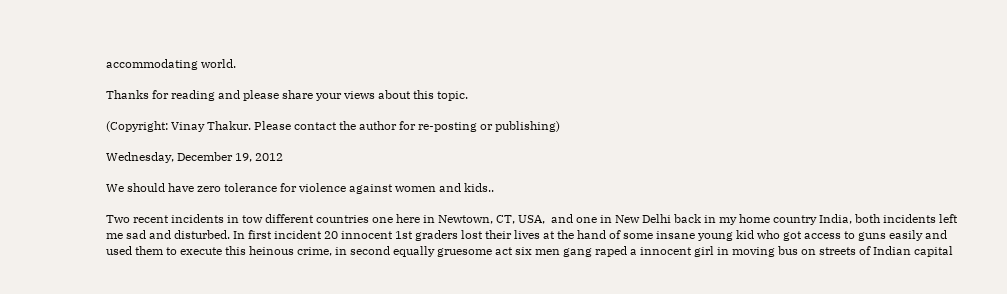accommodating world.

Thanks for reading and please share your views about this topic.

(Copyright: Vinay Thakur. Please contact the author for re-posting or publishing)

Wednesday, December 19, 2012

We should have zero tolerance for violence against women and kids..

Two recent incidents in tow different countries one here in Newtown, CT, USA,  and one in New Delhi back in my home country India, both incidents left me sad and disturbed. In first incident 20 innocent 1st graders lost their lives at the hand of some insane young kid who got access to guns easily and used them to execute this heinous crime, in second equally gruesome act six men gang raped a innocent girl in moving bus on streets of Indian capital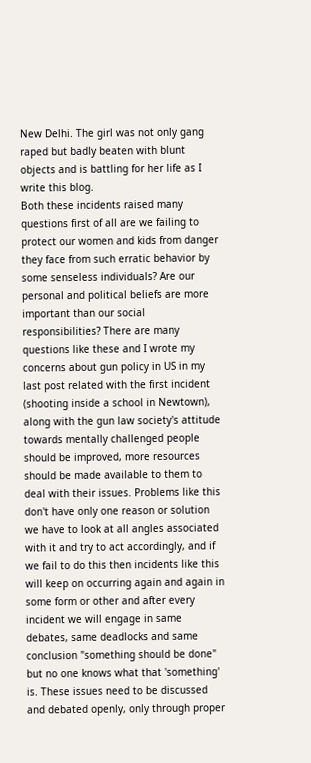New Delhi. The girl was not only gang raped but badly beaten with blunt objects and is battling for her life as I write this blog.
Both these incidents raised many questions first of all are we failing to protect our women and kids from danger they face from such erratic behavior by some senseless individuals? Are our personal and political beliefs are more important than our social responsibilities? There are many questions like these and I wrote my concerns about gun policy in US in my last post related with the first incident (shooting inside a school in Newtown), along with the gun law society's attitude towards mentally challenged people should be improved, more resources should be made available to them to deal with their issues. Problems like this don't have only one reason or solution we have to look at all angles associated with it and try to act accordingly, and if we fail to do this then incidents like this will keep on occurring again and again in some form or other and after every incident we will engage in same debates, same deadlocks and same conclusion "something should be done" but no one knows what that 'something' is. These issues need to be discussed and debated openly, only through proper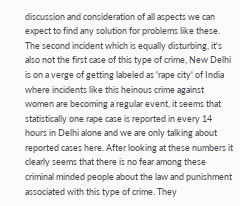discussion and consideration of all aspects we can expect to find any solution for problems like these.
The second incident which is equally disturbing, it's also not the first case of this type of crime, New Delhi is on a verge of getting labeled as 'rape city' of India where incidents like this heinous crime against women are becoming a regular event, it seems that statistically one rape case is reported in every 14 hours in Delhi alone and we are only talking about reported cases here. After looking at these numbers it clearly seems that there is no fear among these criminal minded people about the law and punishment associated with this type of crime. They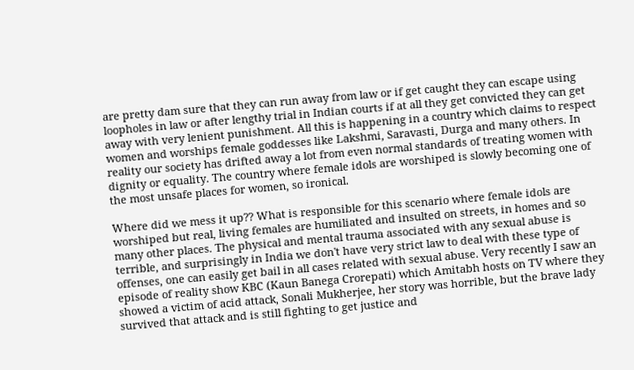are pretty dam sure that they can run away from law or if get caught they can escape using loopholes in law or after lengthy trial in Indian courts if at all they get convicted they can get away with very lenient punishment. All this is happening in a country which claims to respect women and worships female goddesses like Lakshmi, Saravasti, Durga and many others. In reality our society has drifted away a lot from even normal standards of treating women with dignity or equality. The country where female idols are worshiped is slowly becoming one of the most unsafe places for women, so ironical.

Where did we mess it up?? What is responsible for this scenario where female idols are worshiped but real, living females are humiliated and insulted on streets, in homes and so many other places. The physical and mental trauma associated with any sexual abuse is terrible, and surprisingly in India we don't have very strict law to deal with these type of offenses, one can easily get bail in all cases related with sexual abuse. Very recently I saw an episode of reality show KBC (Kaun Banega Crorepati) which Amitabh hosts on TV where they showed a victim of acid attack, Sonali Mukherjee, her story was horrible, but the brave lady survived that attack and is still fighting to get justice and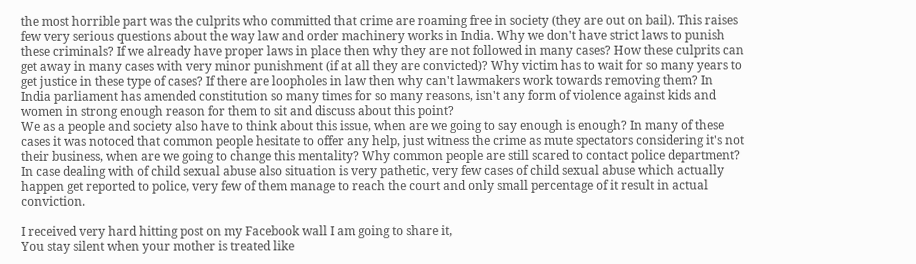the most horrible part was the culprits who committed that crime are roaming free in society (they are out on bail). This raises few very serious questions about the way law and order machinery works in India. Why we don't have strict laws to punish these criminals? If we already have proper laws in place then why they are not followed in many cases? How these culprits can get away in many cases with very minor punishment (if at all they are convicted)? Why victim has to wait for so many years to get justice in these type of cases? If there are loopholes in law then why can't lawmakers work towards removing them? In India parliament has amended constitution so many times for so many reasons, isn't any form of violence against kids and women in strong enough reason for them to sit and discuss about this point?
We as a people and society also have to think about this issue, when are we going to say enough is enough? In many of these cases it was notoced that common people hesitate to offer any help, just witness the crime as mute spectators considering it's not their business, when are we going to change this mentality? Why common people are still scared to contact police department? In case dealing with of child sexual abuse also situation is very pathetic, very few cases of child sexual abuse which actually happen get reported to police, very few of them manage to reach the court and only small percentage of it result in actual conviction.

I received very hard hitting post on my Facebook wall I am going to share it,
You stay silent when your mother is treated like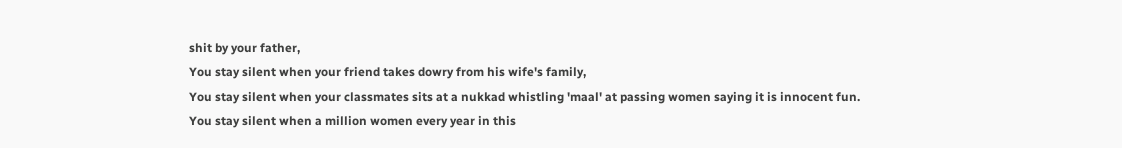shit by your father,
You stay silent when your friend takes dowry from his wife's family,
You stay silent when your classmates sits at a nukkad whistling 'maal' at passing women saying it is innocent fun.
You stay silent when a million women every year in this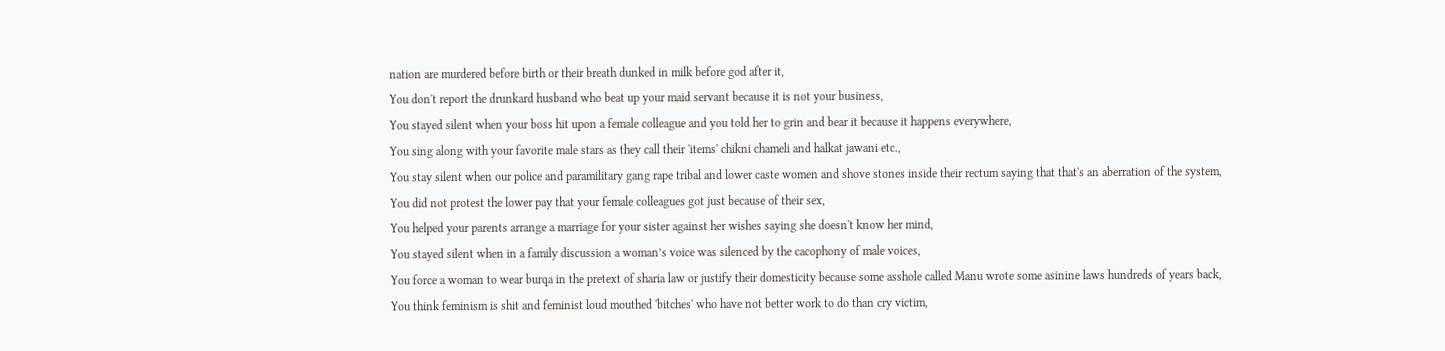nation are murdered before birth or their breath dunked in milk before god after it,
You don't report the drunkard husband who beat up your maid servant because it is not your business,
You stayed silent when your boss hit upon a female colleague and you told her to grin and bear it because it happens everywhere,
You sing along with your favorite male stars as they call their 'items' chikni chameli and halkat jawani etc.,
You stay silent when our police and paramilitary gang rape tribal and lower caste women and shove stones inside their rectum saying that that's an aberration of the system,
You did not protest the lower pay that your female colleagues got just because of their sex,
You helped your parents arrange a marriage for your sister against her wishes saying she doesn't know her mind,
You stayed silent when in a family discussion a woman’s voice was silenced by the cacophony of male voices,
You force a woman to wear burqa in the pretext of sharia law or justify their domesticity because some asshole called Manu wrote some asinine laws hundreds of years back,
You think feminism is shit and feminist loud mouthed 'bitches' who have not better work to do than cry victim,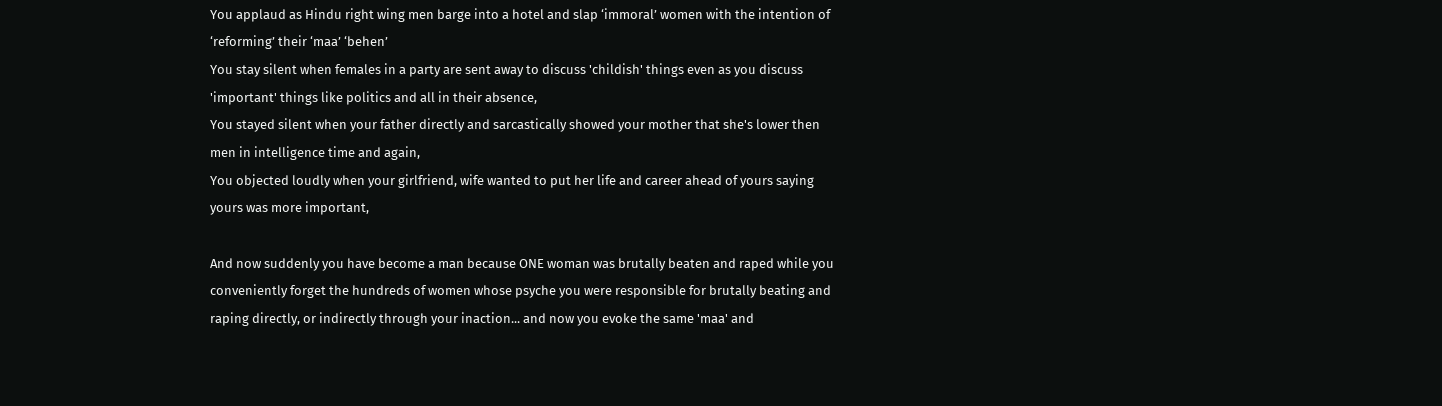You applaud as Hindu right wing men barge into a hotel and slap ‘immoral’ women with the intention of ‘reforming’ their ‘maa’ ‘behen’
You stay silent when females in a party are sent away to discuss 'childish' things even as you discuss 'important' things like politics and all in their absence,
You stayed silent when your father directly and sarcastically showed your mother that she's lower then men in intelligence time and again,
You objected loudly when your girlfriend, wife wanted to put her life and career ahead of yours saying yours was more important,

And now suddenly you have become a man because ONE woman was brutally beaten and raped while you conveniently forget the hundreds of women whose psyche you were responsible for brutally beating and raping directly, or indirectly through your inaction... and now you evoke the same 'maa' and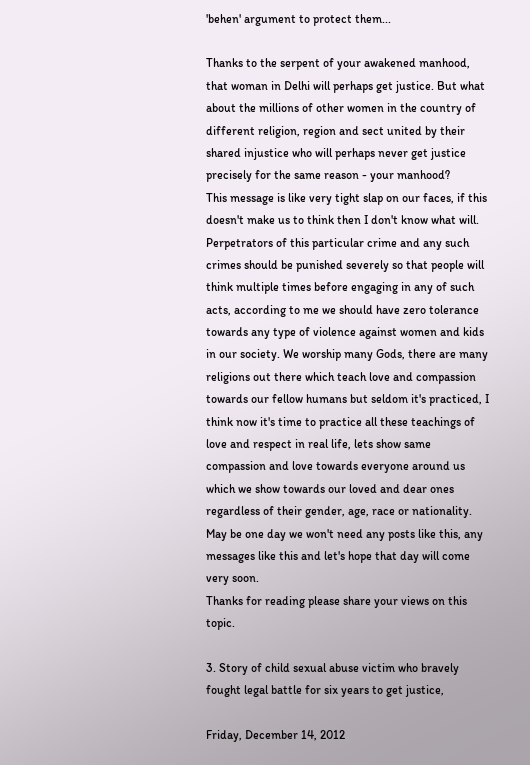'behen' argument to protect them...

Thanks to the serpent of your awakened manhood, that woman in Delhi will perhaps get justice. But what about the millions of other women in the country of different religion, region and sect united by their shared injustice who will perhaps never get justice precisely for the same reason - your manhood?
This message is like very tight slap on our faces, if this doesn't make us to think then I don't know what will. Perpetrators of this particular crime and any such crimes should be punished severely so that people will think multiple times before engaging in any of such acts, according to me we should have zero tolerance towards any type of violence against women and kids in our society. We worship many Gods, there are many religions out there which teach love and compassion towards our fellow humans but seldom it's practiced, I think now it's time to practice all these teachings of love and respect in real life, lets show same compassion and love towards everyone around us which we show towards our loved and dear ones regardless of their gender, age, race or nationality. May be one day we won't need any posts like this, any messages like this and let's hope that day will come very soon.
Thanks for reading please share your views on this topic.

3. Story of child sexual abuse victim who bravely fought legal battle for six years to get justice,

Friday, December 14, 2012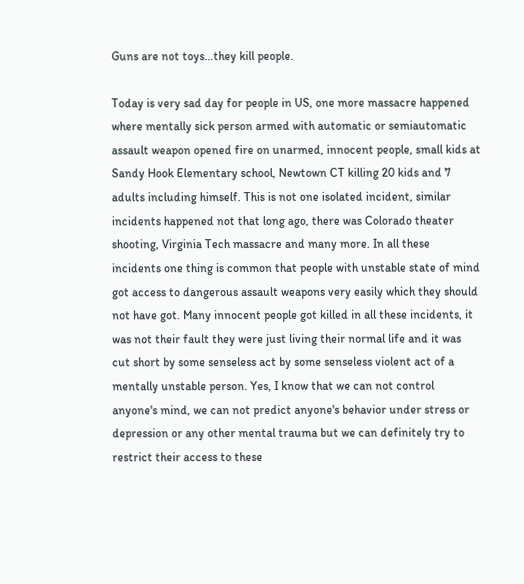Guns are not toys...they kill people.

Today is very sad day for people in US, one more massacre happened where mentally sick person armed with automatic or semiautomatic assault weapon opened fire on unarmed, innocent people, small kids at Sandy Hook Elementary school, Newtown CT killing 20 kids and 7 adults including himself. This is not one isolated incident, similar incidents happened not that long ago, there was Colorado theater shooting, Virginia Tech massacre and many more. In all these incidents one thing is common that people with unstable state of mind got access to dangerous assault weapons very easily which they should not have got. Many innocent people got killed in all these incidents, it was not their fault they were just living their normal life and it was cut short by some senseless act by some senseless violent act of a mentally unstable person. Yes, I know that we can not control anyone's mind, we can not predict anyone's behavior under stress or depression or any other mental trauma but we can definitely try to restrict their access to these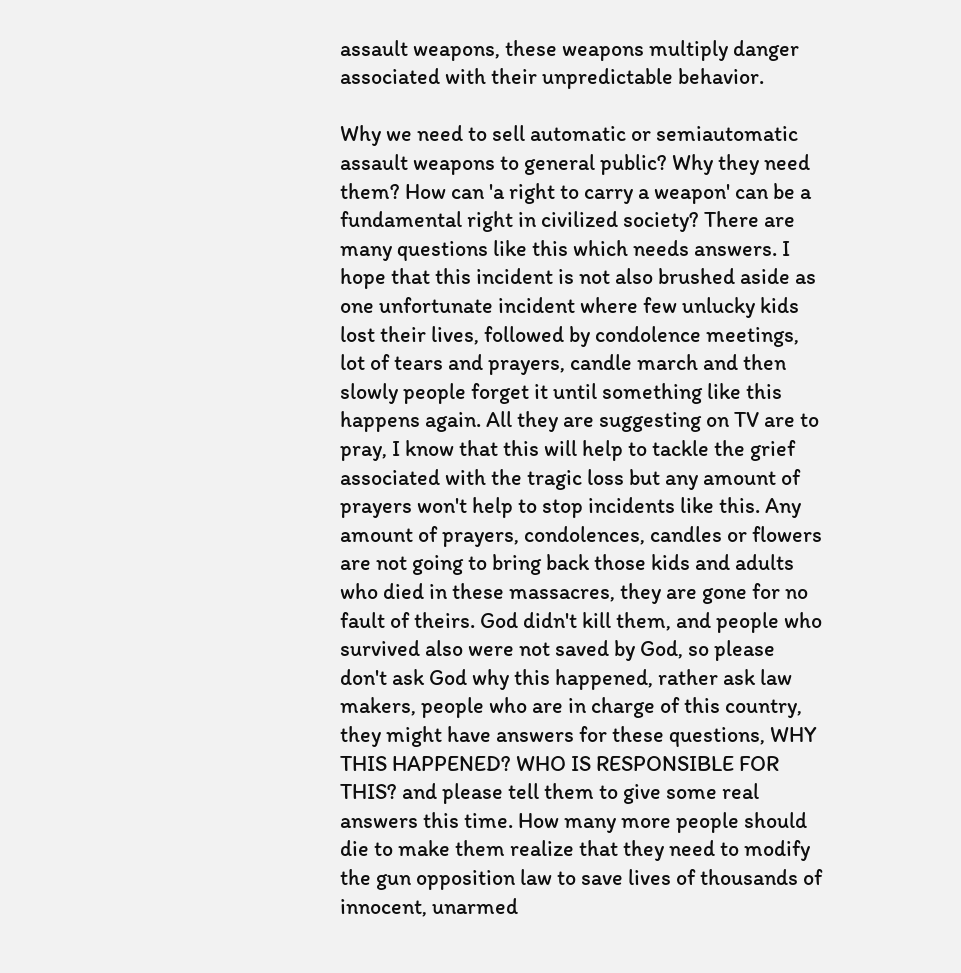assault weapons, these weapons multiply danger associated with their unpredictable behavior.

Why we need to sell automatic or semiautomatic assault weapons to general public? Why they need them? How can 'a right to carry a weapon' can be a fundamental right in civilized society? There are many questions like this which needs answers. I hope that this incident is not also brushed aside as one unfortunate incident where few unlucky kids lost their lives, followed by condolence meetings, lot of tears and prayers, candle march and then slowly people forget it until something like this happens again. All they are suggesting on TV are to pray, I know that this will help to tackle the grief associated with the tragic loss but any amount of prayers won't help to stop incidents like this. Any amount of prayers, condolences, candles or flowers are not going to bring back those kids and adults who died in these massacres, they are gone for no fault of theirs. God didn't kill them, and people who survived also were not saved by God, so please don't ask God why this happened, rather ask law makers, people who are in charge of this country, they might have answers for these questions, WHY THIS HAPPENED? WHO IS RESPONSIBLE FOR THIS? and please tell them to give some real answers this time. How many more people should die to make them realize that they need to modify the gun opposition law to save lives of thousands of innocent, unarmed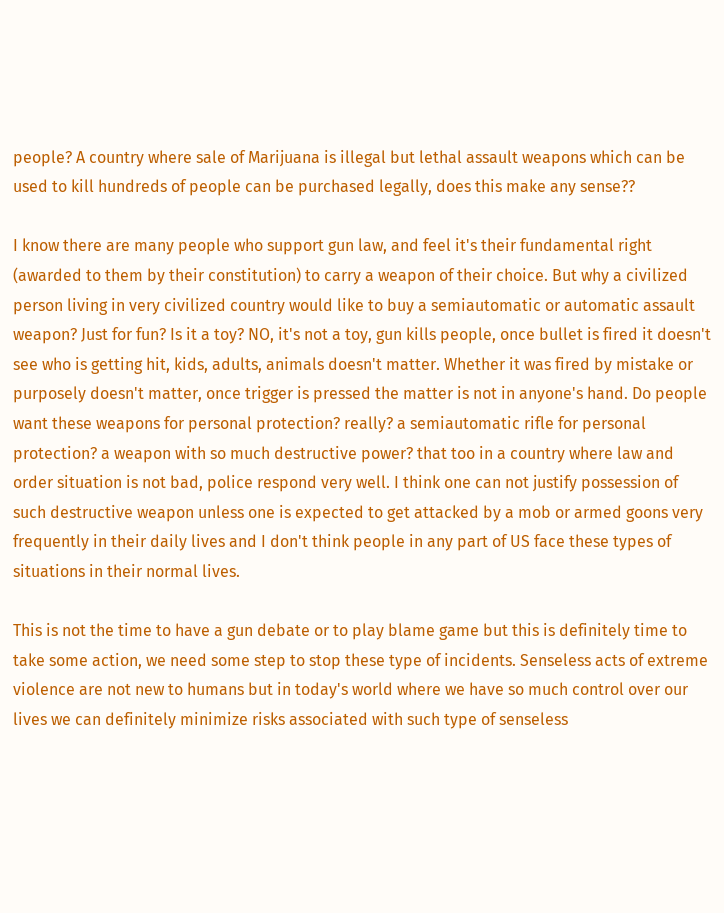people? A country where sale of Marijuana is illegal but lethal assault weapons which can be used to kill hundreds of people can be purchased legally, does this make any sense??

I know there are many people who support gun law, and feel it's their fundamental right (awarded to them by their constitution) to carry a weapon of their choice. But why a civilized person living in very civilized country would like to buy a semiautomatic or automatic assault weapon? Just for fun? Is it a toy? NO, it's not a toy, gun kills people, once bullet is fired it doesn't see who is getting hit, kids, adults, animals doesn't matter. Whether it was fired by mistake or purposely doesn't matter, once trigger is pressed the matter is not in anyone's hand. Do people want these weapons for personal protection? really? a semiautomatic rifle for personal protection? a weapon with so much destructive power? that too in a country where law and order situation is not bad, police respond very well. I think one can not justify possession of such destructive weapon unless one is expected to get attacked by a mob or armed goons very frequently in their daily lives and I don't think people in any part of US face these types of situations in their normal lives.

This is not the time to have a gun debate or to play blame game but this is definitely time to take some action, we need some step to stop these type of incidents. Senseless acts of extreme violence are not new to humans but in today's world where we have so much control over our lives we can definitely minimize risks associated with such type of senseless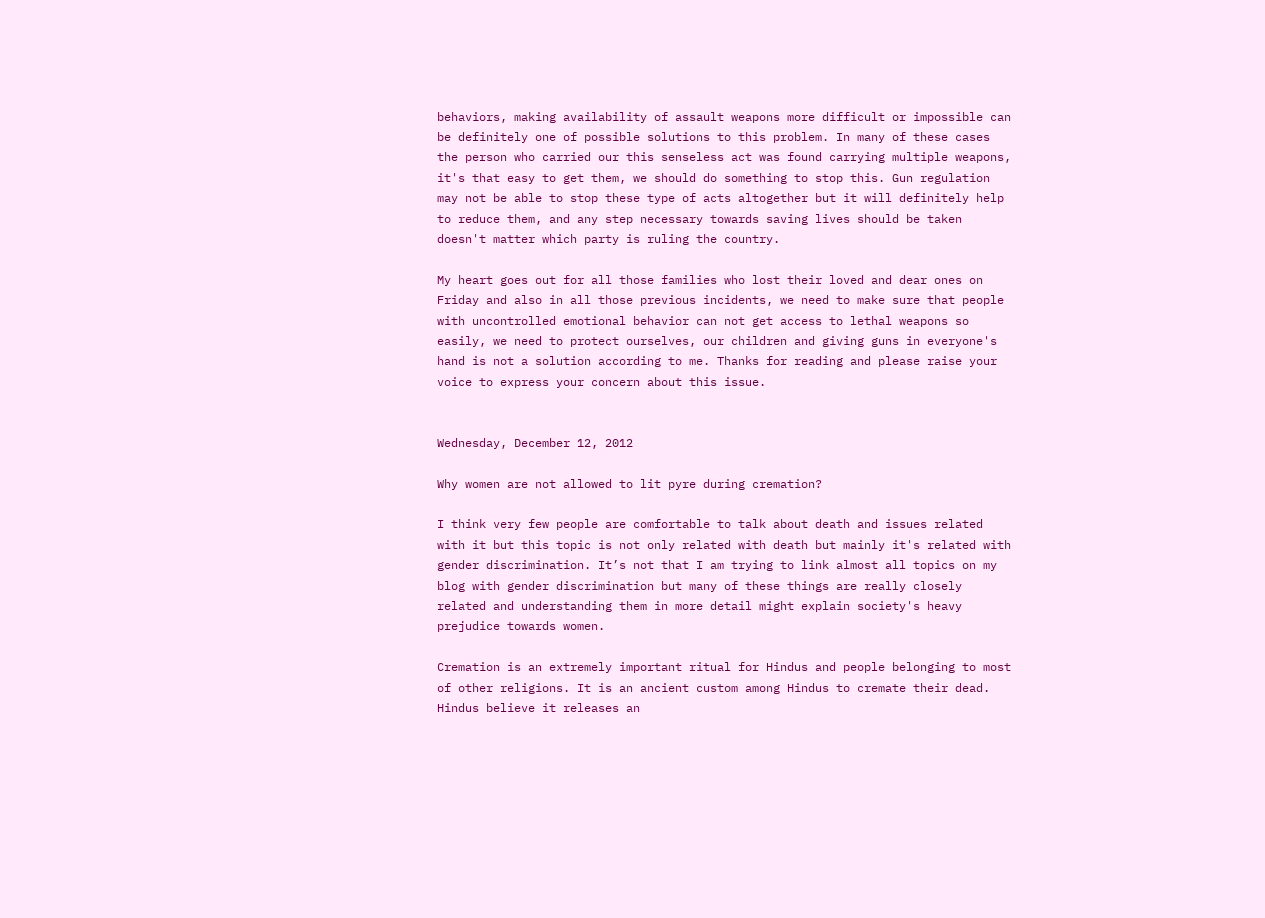behaviors, making availability of assault weapons more difficult or impossible can be definitely one of possible solutions to this problem. In many of these cases the person who carried our this senseless act was found carrying multiple weapons, it's that easy to get them, we should do something to stop this. Gun regulation may not be able to stop these type of acts altogether but it will definitely help to reduce them, and any step necessary towards saving lives should be taken doesn't matter which party is ruling the country.

My heart goes out for all those families who lost their loved and dear ones on Friday and also in all those previous incidents, we need to make sure that people with uncontrolled emotional behavior can not get access to lethal weapons so easily, we need to protect ourselves, our children and giving guns in everyone's hand is not a solution according to me. Thanks for reading and please raise your voice to express your concern about this issue.


Wednesday, December 12, 2012

Why women are not allowed to lit pyre during cremation?

I think very few people are comfortable to talk about death and issues related with it but this topic is not only related with death but mainly it's related with gender discrimination. It’s not that I am trying to link almost all topics on my blog with gender discrimination but many of these things are really closely related and understanding them in more detail might explain society's heavy prejudice towards women.

Cremation is an extremely important ritual for Hindus and people belonging to most of other religions. It is an ancient custom among Hindus to cremate their dead. Hindus believe it releases an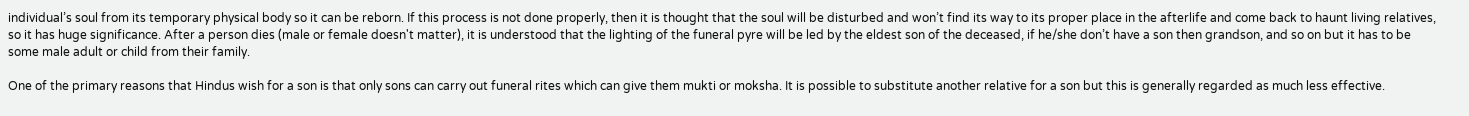individual’s soul from its temporary physical body so it can be reborn. If this process is not done properly, then it is thought that the soul will be disturbed and won’t find its way to its proper place in the afterlife and come back to haunt living relatives, so it has huge significance. After a person dies (male or female doesn't matter), it is understood that the lighting of the funeral pyre will be led by the eldest son of the deceased, if he/she don’t have a son then grandson, and so on but it has to be some male adult or child from their family.

One of the primary reasons that Hindus wish for a son is that only sons can carry out funeral rites which can give them mukti or moksha. It is possible to substitute another relative for a son but this is generally regarded as much less effective.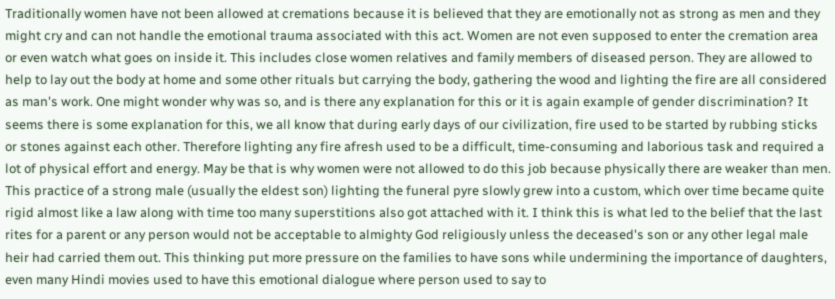Traditionally women have not been allowed at cremations because it is believed that they are emotionally not as strong as men and they might cry and can not handle the emotional trauma associated with this act. Women are not even supposed to enter the cremation area or even watch what goes on inside it. This includes close women relatives and family members of diseased person. They are allowed to help to lay out the body at home and some other rituals but carrying the body, gathering the wood and lighting the fire are all considered as man's work. One might wonder why was so, and is there any explanation for this or it is again example of gender discrimination? It seems there is some explanation for this, we all know that during early days of our civilization, fire used to be started by rubbing sticks or stones against each other. Therefore lighting any fire afresh used to be a difficult, time-consuming and laborious task and required a lot of physical effort and energy. May be that is why women were not allowed to do this job because physically there are weaker than men. This practice of a strong male (usually the eldest son) lighting the funeral pyre slowly grew into a custom, which over time became quite rigid almost like a law along with time too many superstitions also got attached with it. I think this is what led to the belief that the last rites for a parent or any person would not be acceptable to almighty God religiously unless the deceased's son or any other legal male heir had carried them out. This thinking put more pressure on the families to have sons while undermining the importance of daughters, even many Hindi movies used to have this emotional dialogue where person used to say to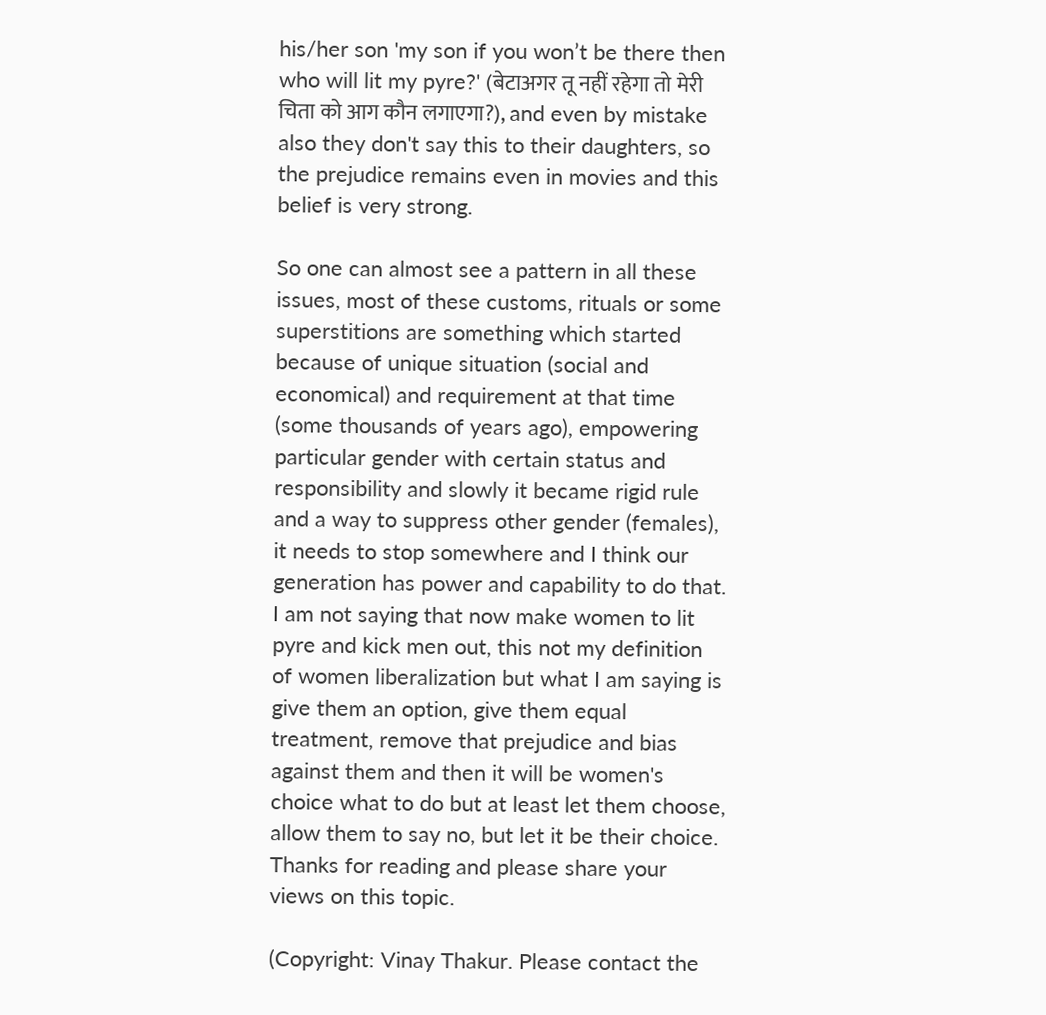his/her son 'my son if you won’t be there then who will lit my pyre?' (बेटाअगर तू नहीं रहेगा तो मेरी चिता को आग कौन लगाएगा?), and even by mistake also they don't say this to their daughters, so the prejudice remains even in movies and this belief is very strong.

So one can almost see a pattern in all these issues, most of these customs, rituals or some superstitions are something which started because of unique situation (social and economical) and requirement at that time (some thousands of years ago), empowering particular gender with certain status and responsibility and slowly it became rigid rule and a way to suppress other gender (females), it needs to stop somewhere and I think our generation has power and capability to do that. I am not saying that now make women to lit pyre and kick men out, this not my definition of women liberalization but what I am saying is give them an option, give them equal treatment, remove that prejudice and bias against them and then it will be women's choice what to do but at least let them choose, allow them to say no, but let it be their choice.
Thanks for reading and please share your views on this topic.

(Copyright: Vinay Thakur. Please contact the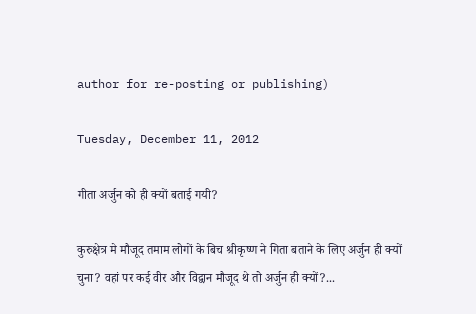author for re-posting or publishing)

Tuesday, December 11, 2012

गीता अर्जुन को ही क्यों बताई गयी?

कुरुक्षेत्र मे मौजूद तमाम लोगों के बिच श्रीकृष्ण ने गिता बताने के लिए अर्जुन ही क्यों चुना? वहां पर कई वीर और विद्वान मौजूद थे तो अर्जुन ही क्यों?...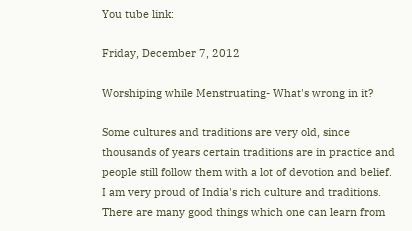You tube link:

Friday, December 7, 2012

Worshiping while Menstruating- What's wrong in it?

Some cultures and traditions are very old, since thousands of years certain traditions are in practice and people still follow them with a lot of devotion and belief. I am very proud of India's rich culture and traditions. There are many good things which one can learn from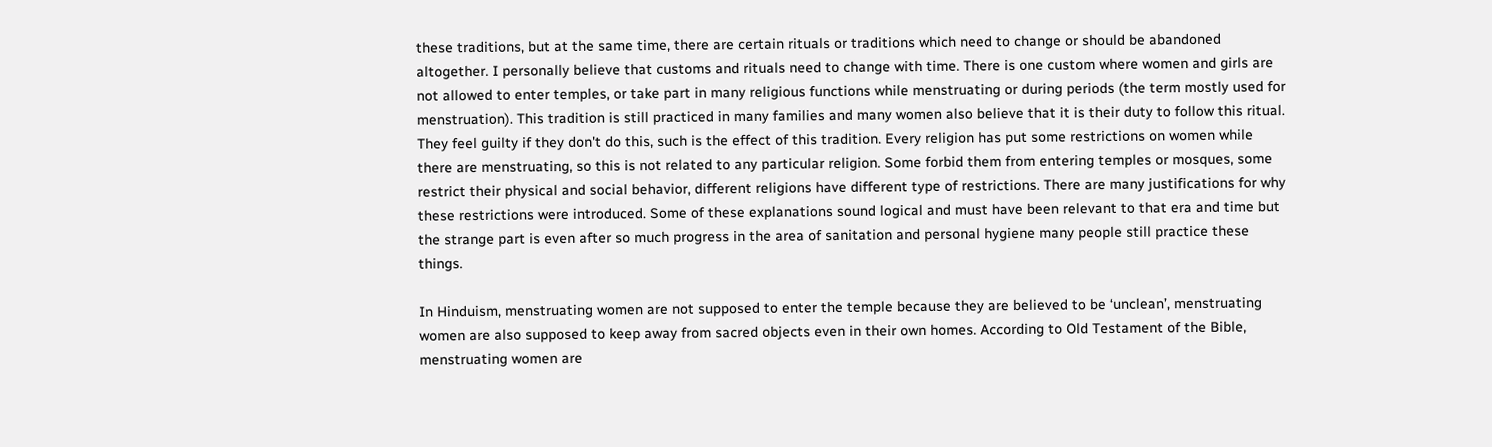these traditions, but at the same time, there are certain rituals or traditions which need to change or should be abandoned altogether. I personally believe that customs and rituals need to change with time. There is one custom where women and girls are not allowed to enter temples, or take part in many religious functions while menstruating or during periods (the term mostly used for menstruation). This tradition is still practiced in many families and many women also believe that it is their duty to follow this ritual. They feel guilty if they don't do this, such is the effect of this tradition. Every religion has put some restrictions on women while there are menstruating, so this is not related to any particular religion. Some forbid them from entering temples or mosques, some restrict their physical and social behavior, different religions have different type of restrictions. There are many justifications for why these restrictions were introduced. Some of these explanations sound logical and must have been relevant to that era and time but the strange part is even after so much progress in the area of sanitation and personal hygiene many people still practice these things.

In Hinduism, menstruating women are not supposed to enter the temple because they are believed to be ‘unclean’, menstruating women are also supposed to keep away from sacred objects even in their own homes. According to Old Testament of the Bible, menstruating women are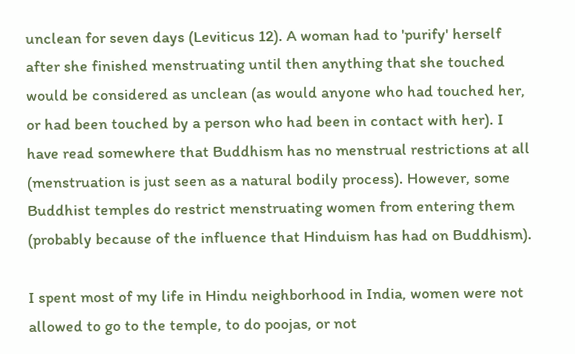unclean for seven days (Leviticus 12). A woman had to 'purify' herself after she finished menstruating until then anything that she touched would be considered as unclean (as would anyone who had touched her, or had been touched by a person who had been in contact with her). I have read somewhere that Buddhism has no menstrual restrictions at all (menstruation is just seen as a natural bodily process). However, some Buddhist temples do restrict menstruating women from entering them (probably because of the influence that Hinduism has had on Buddhism).

I spent most of my life in Hindu neighborhood in India, women were not allowed to go to the temple, to do poojas, or not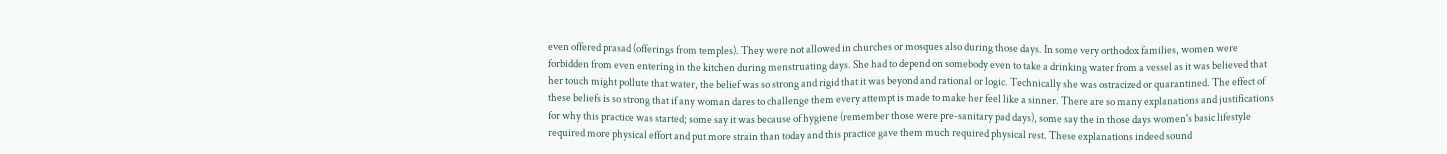even offered prasad (offerings from temples). They were not allowed in churches or mosques also during those days. In some very orthodox families, women were forbidden from even entering in the kitchen during menstruating days. She had to depend on somebody even to take a drinking water from a vessel as it was believed that her touch might pollute that water, the belief was so strong and rigid that it was beyond and rational or logic. Technically she was ostracized or quarantined. The effect of these beliefs is so strong that if any woman dares to challenge them every attempt is made to make her feel like a sinner. There are so many explanations and justifications for why this practice was started; some say it was because of hygiene (remember those were pre-sanitary pad days), some say the in those days women's basic lifestyle required more physical effort and put more strain than today and this practice gave them much required physical rest. These explanations indeed sound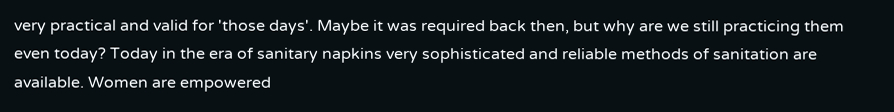very practical and valid for 'those days'. Maybe it was required back then, but why are we still practicing them even today? Today in the era of sanitary napkins very sophisticated and reliable methods of sanitation are available. Women are empowered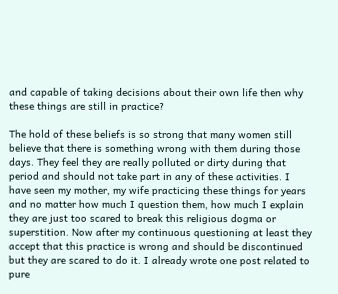and capable of taking decisions about their own life then why these things are still in practice?

The hold of these beliefs is so strong that many women still believe that there is something wrong with them during those days. They feel they are really polluted or dirty during that period and should not take part in any of these activities. I have seen my mother, my wife practicing these things for years and no matter how much I question them, how much I explain they are just too scared to break this religious dogma or superstition. Now after my continuous questioning at least they accept that this practice is wrong and should be discontinued but they are scared to do it. I already wrote one post related to pure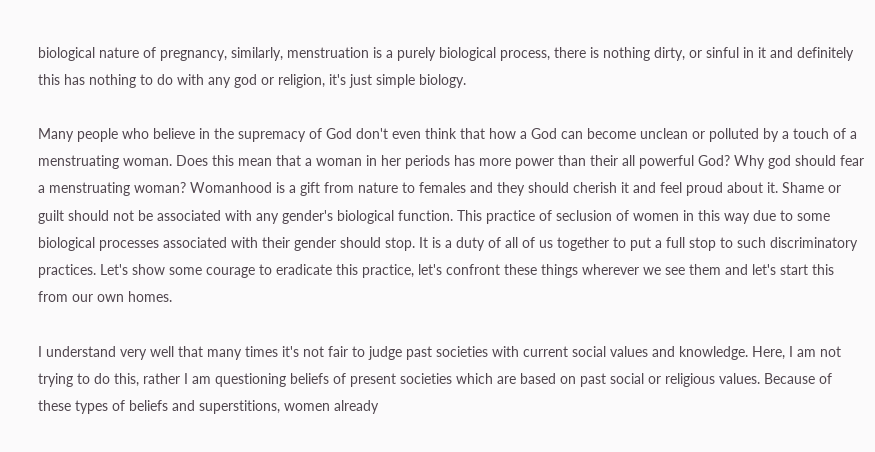biological nature of pregnancy, similarly, menstruation is a purely biological process, there is nothing dirty, or sinful in it and definitely this has nothing to do with any god or religion, it's just simple biology.

Many people who believe in the supremacy of God don't even think that how a God can become unclean or polluted by a touch of a menstruating woman. Does this mean that a woman in her periods has more power than their all powerful God? Why god should fear a menstruating woman? Womanhood is a gift from nature to females and they should cherish it and feel proud about it. Shame or guilt should not be associated with any gender's biological function. This practice of seclusion of women in this way due to some biological processes associated with their gender should stop. It is a duty of all of us together to put a full stop to such discriminatory practices. Let's show some courage to eradicate this practice, let's confront these things wherever we see them and let's start this from our own homes.

I understand very well that many times it's not fair to judge past societies with current social values and knowledge. Here, I am not trying to do this, rather I am questioning beliefs of present societies which are based on past social or religious values. Because of these types of beliefs and superstitions, women already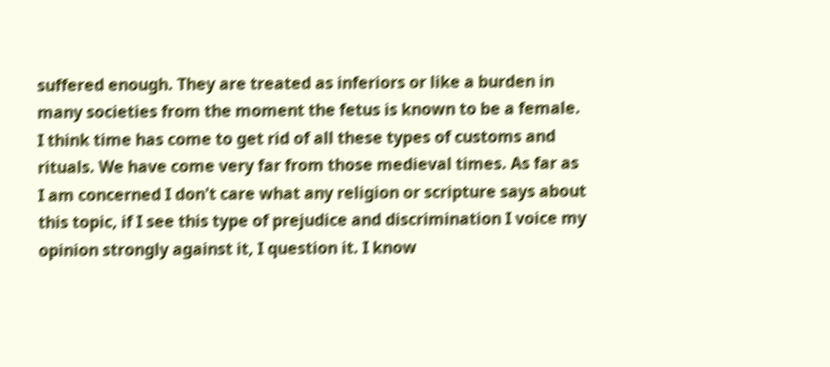suffered enough. They are treated as inferiors or like a burden in many societies from the moment the fetus is known to be a female. I think time has come to get rid of all these types of customs and rituals. We have come very far from those medieval times. As far as I am concerned I don't care what any religion or scripture says about this topic, if I see this type of prejudice and discrimination I voice my opinion strongly against it, I question it. I know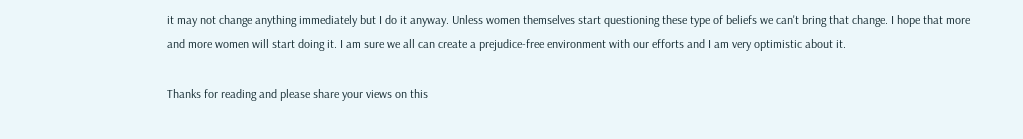it may not change anything immediately but I do it anyway. Unless women themselves start questioning these type of beliefs we can't bring that change. I hope that more and more women will start doing it. I am sure we all can create a prejudice-free environment with our efforts and I am very optimistic about it.

Thanks for reading and please share your views on this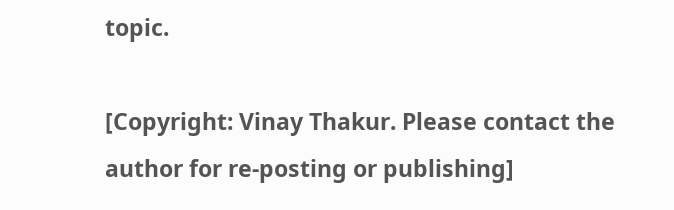topic.

[Copyright: Vinay Thakur. Please contact the author for re-posting or publishing]